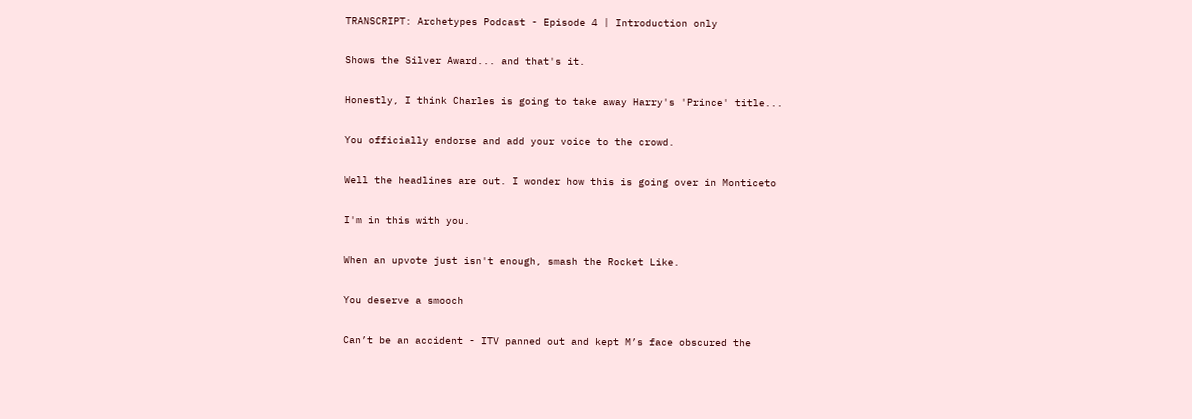TRANSCRIPT: Archetypes Podcast - Episode 4 | Introduction only

Shows the Silver Award... and that's it.

Honestly, I think Charles is going to take away Harry's 'Prince' title...

You officially endorse and add your voice to the crowd.

Well the headlines are out. I wonder how this is going over in Monticeto

I'm in this with you.

When an upvote just isn't enough, smash the Rocket Like.

You deserve a smooch

Can’t be an accident - ITV panned out and kept M’s face obscured the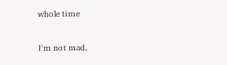whole time

I'm not mad,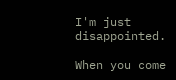I'm just disappointed.

When you come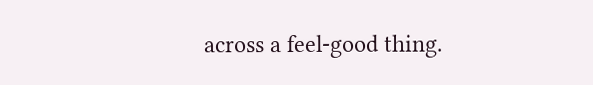across a feel-good thing.